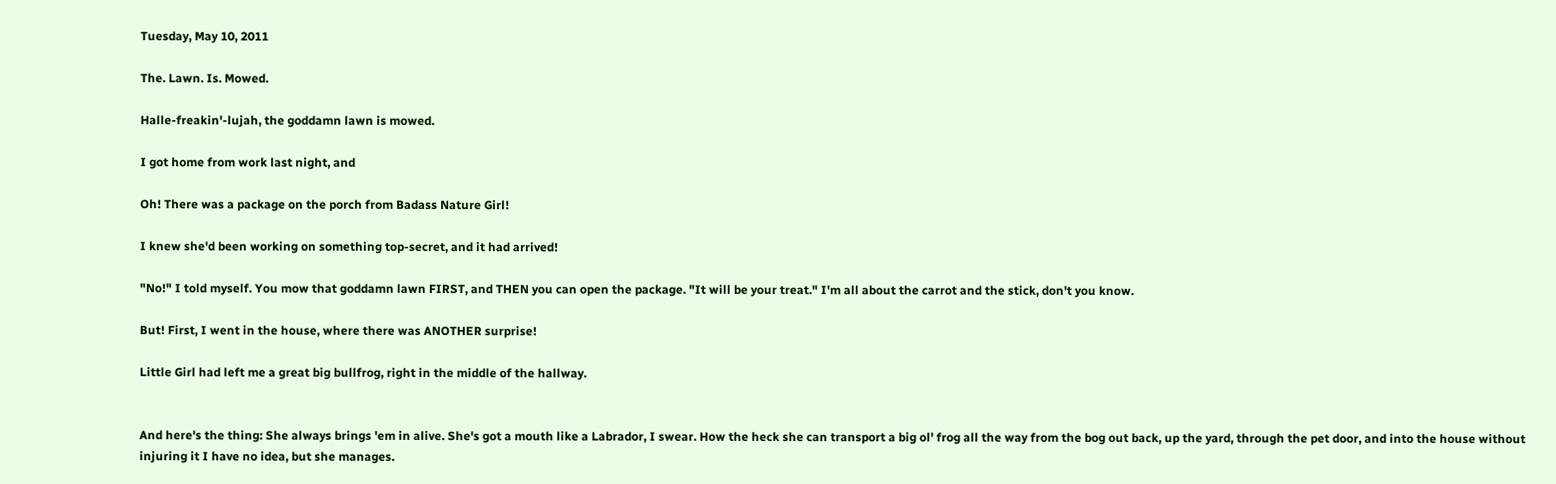Tuesday, May 10, 2011

The. Lawn. Is. Mowed.

Halle-freakin'-lujah, the goddamn lawn is mowed.

I got home from work last night, and

Oh! There was a package on the porch from Badass Nature Girl!

I knew she'd been working on something top-secret, and it had arrived!

"No!" I told myself. You mow that goddamn lawn FIRST, and THEN you can open the package. "It will be your treat." I'm all about the carrot and the stick, don't you know.

But! First, I went in the house, where there was ANOTHER surprise!

Little Girl had left me a great big bullfrog, right in the middle of the hallway.


And here's the thing: She always brings 'em in alive. She's got a mouth like a Labrador, I swear. How the heck she can transport a big ol' frog all the way from the bog out back, up the yard, through the pet door, and into the house without injuring it I have no idea, but she manages.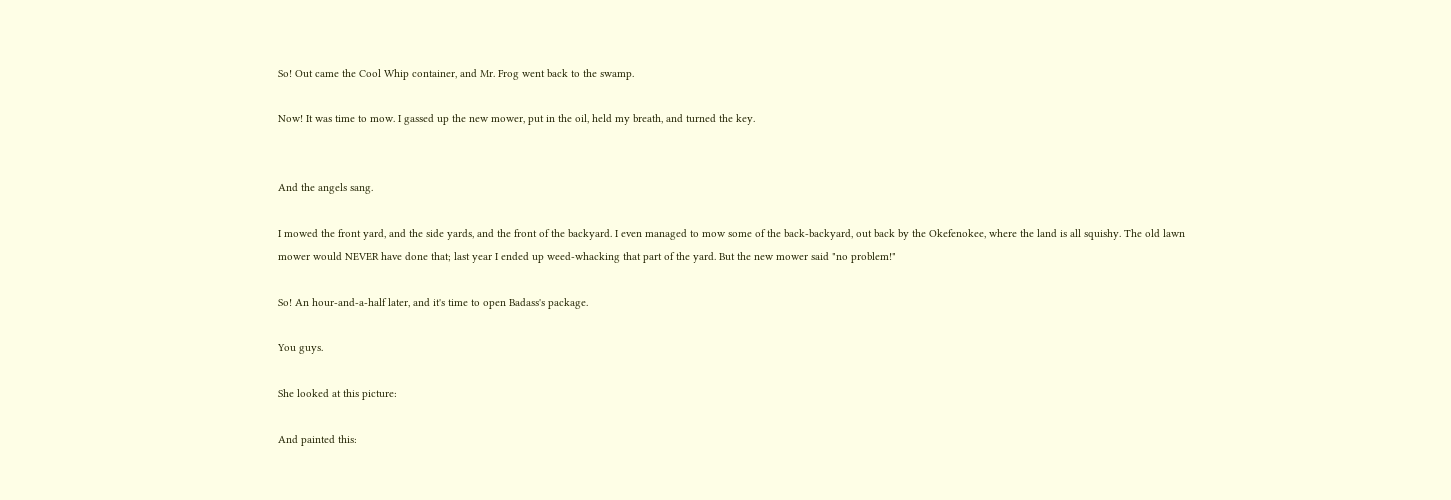So! Out came the Cool Whip container, and Mr. Frog went back to the swamp.

Now! It was time to mow. I gassed up the new mower, put in the oil, held my breath, and turned the key.


And the angels sang.

I mowed the front yard, and the side yards, and the front of the backyard. I even managed to mow some of the back-backyard, out back by the Okefenokee, where the land is all squishy. The old lawn mower would NEVER have done that; last year I ended up weed-whacking that part of the yard. But the new mower said "no problem!"

So! An hour-and-a-half later, and it's time to open Badass's package.

You guys.

She looked at this picture:

And painted this: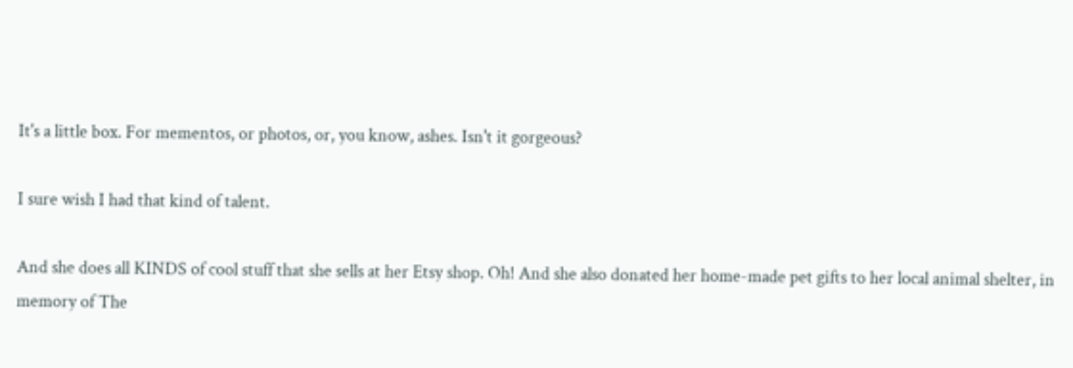It's a little box. For mementos, or photos, or, you know, ashes. Isn't it gorgeous?

I sure wish I had that kind of talent.

And she does all KINDS of cool stuff that she sells at her Etsy shop. Oh! And she also donated her home-made pet gifts to her local animal shelter, in memory of The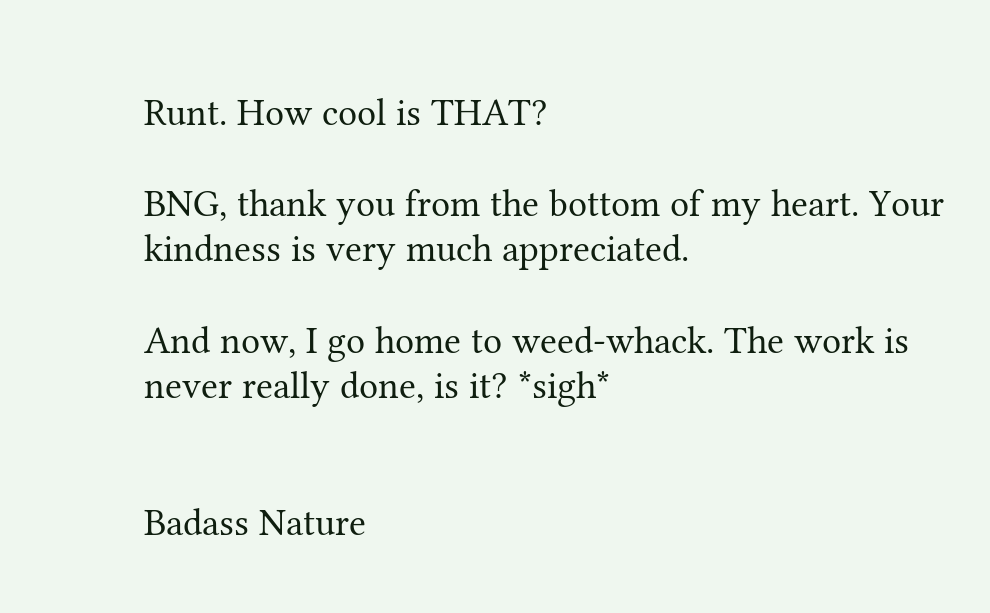Runt. How cool is THAT?

BNG, thank you from the bottom of my heart. Your kindness is very much appreciated.

And now, I go home to weed-whack. The work is never really done, is it? *sigh*


Badass Nature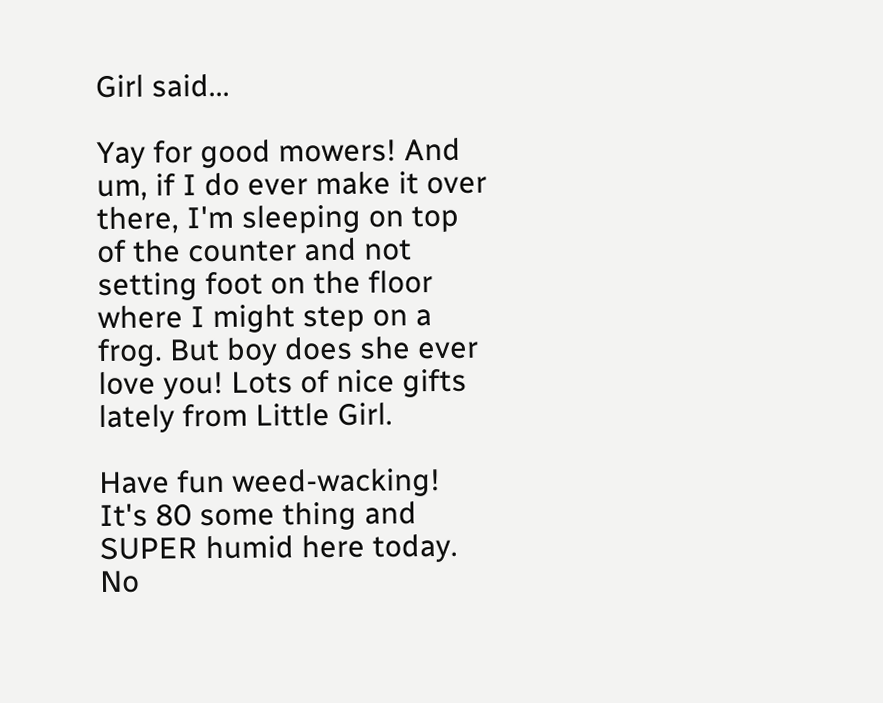Girl said...

Yay for good mowers! And um, if I do ever make it over there, I'm sleeping on top of the counter and not setting foot on the floor where I might step on a frog. But boy does she ever love you! Lots of nice gifts lately from Little Girl.

Have fun weed-wacking! It's 80 some thing and SUPER humid here today. No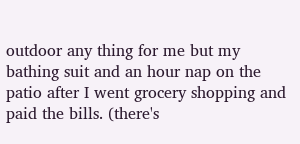outdoor any thing for me but my bathing suit and an hour nap on the patio after I went grocery shopping and paid the bills. (there's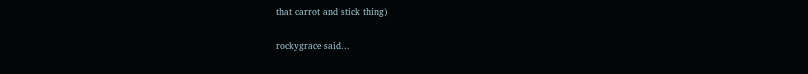that carrot and stick thing)

rockygrace said...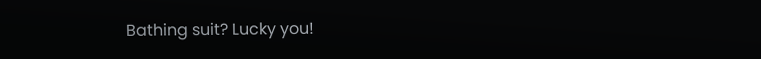Bathing suit? Lucky you!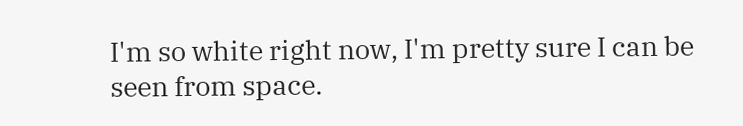I'm so white right now, I'm pretty sure I can be seen from space.